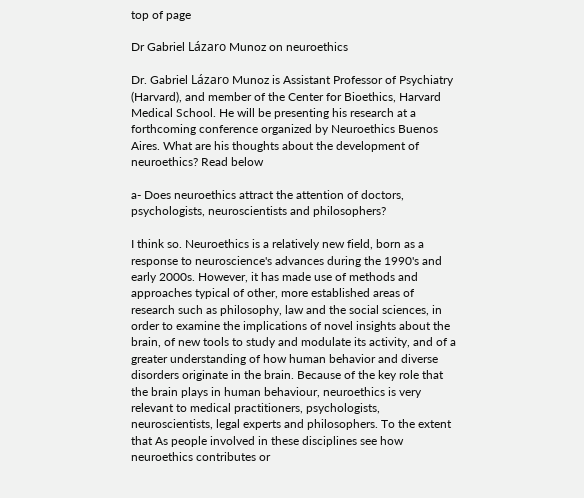top of page

Dr Gabriel Lázaro Munoz on neuroethics

Dr. Gabriel Lázaro Munoz is Assistant Professor of Psychiatry (Harvard), and member of the Center for Bioethics, Harvard Medical School. He will be presenting his research at a forthcoming conference organized by Neuroethics Buenos Aires. What are his thoughts about the development of neuroethics? Read below

a- Does neuroethics attract the attention of doctors, psychologists, neuroscientists and philosophers?

I think so. Neuroethics is a relatively new field, born as a response to neuroscience's advances during the 1990's and early 2000s. However, it has made use of methods and approaches typical of other, more established areas of research such as philosophy, law and the social sciences, in order to examine the implications of novel insights about the brain, of new tools to study and modulate its activity, and of a greater understanding of how human behavior and diverse disorders originate in the brain. Because of the key role that the brain plays in human behaviour, neuroethics is very relevant to medical practitioners, psychologists, neuroscientists, legal experts and philosophers. To the extent that As people involved in these disciplines see how neuroethics contributes or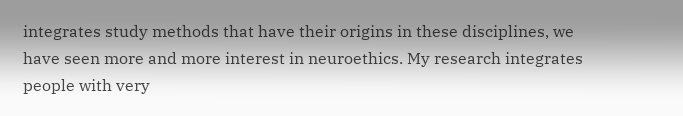integrates study methods that have their origins in these disciplines, we have seen more and more interest in neuroethics. My research integrates people with very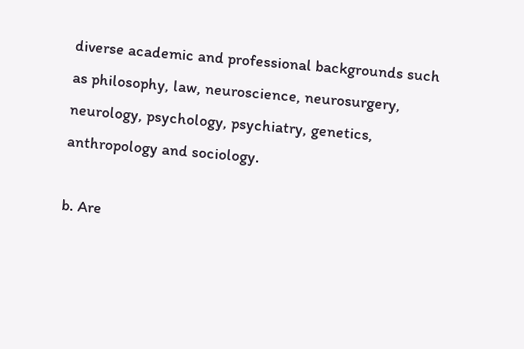diverse academic and professional backgrounds such as philosophy, law, neuroscience, neurosurgery, neurology, psychology, psychiatry, genetics, anthropology and sociology.

b. Are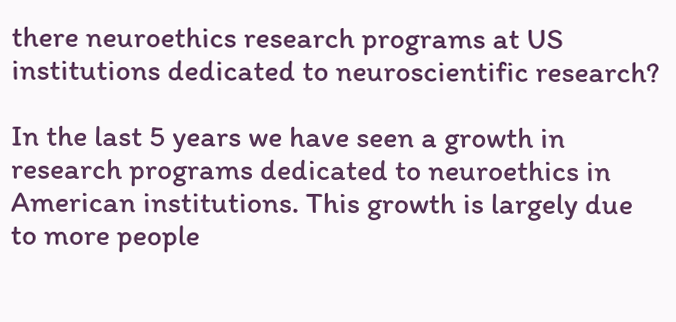there neuroethics research programs at US institutions dedicated to neuroscientific research?

In the last 5 years we have seen a growth in research programs dedicated to neuroethics in American institutions. This growth is largely due to more people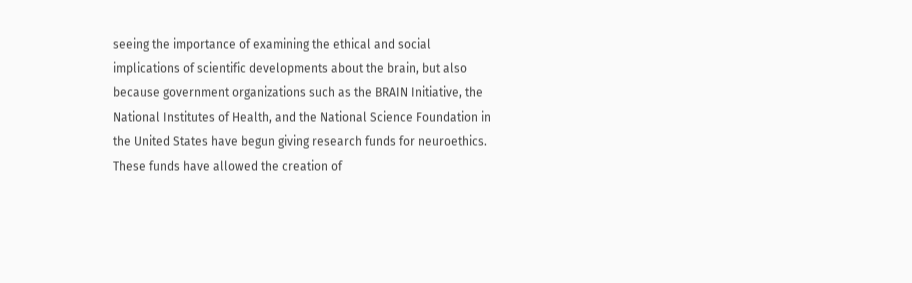seeing the importance of examining the ethical and social implications of scientific developments about the brain, but also because government organizations such as the BRAIN Initiative, the National Institutes of Health, and the National Science Foundation in the United States have begun giving research funds for neuroethics. These funds have allowed the creation of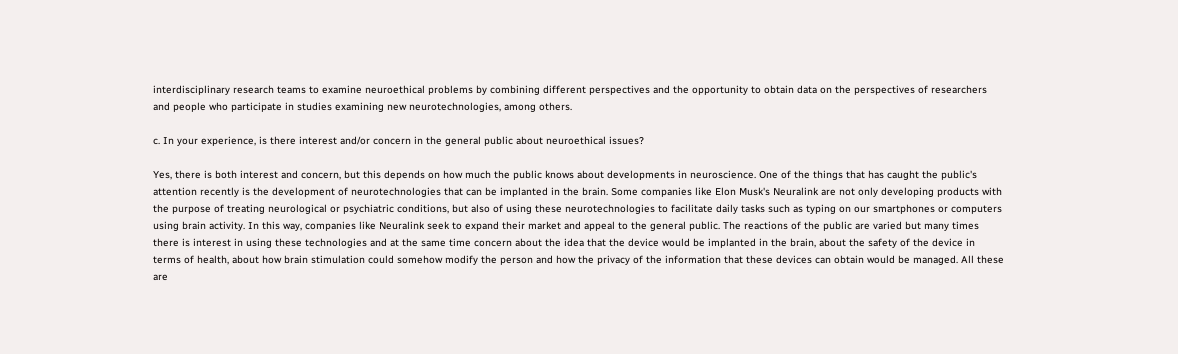interdisciplinary research teams to examine neuroethical problems by combining different perspectives and the opportunity to obtain data on the perspectives of researchers and people who participate in studies examining new neurotechnologies, among others.

c. In your experience, is there interest and/or concern in the general public about neuroethical issues?

Yes, there is both interest and concern, but this depends on how much the public knows about developments in neuroscience. One of the things that has caught the public's attention recently is the development of neurotechnologies that can be implanted in the brain. Some companies like Elon Musk's Neuralink are not only developing products with the purpose of treating neurological or psychiatric conditions, but also of using these neurotechnologies to facilitate daily tasks such as typing on our smartphones or computers using brain activity. In this way, companies like Neuralink seek to expand their market and appeal to the general public. The reactions of the public are varied but many times there is interest in using these technologies and at the same time concern about the idea that the device would be implanted in the brain, about the safety of the device in terms of health, about how brain stimulation could somehow modify the person and how the privacy of the information that these devices can obtain would be managed. All these are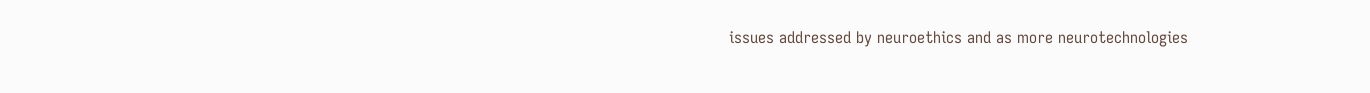issues addressed by neuroethics and as more neurotechnologies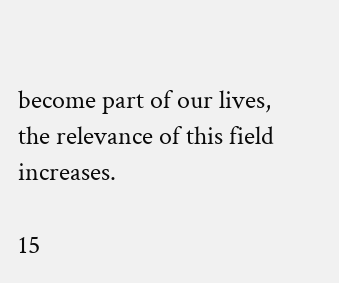become part of our lives, the relevance of this field increases.

15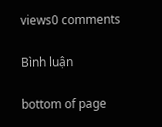views0 comments

Bình luận

bottom of page